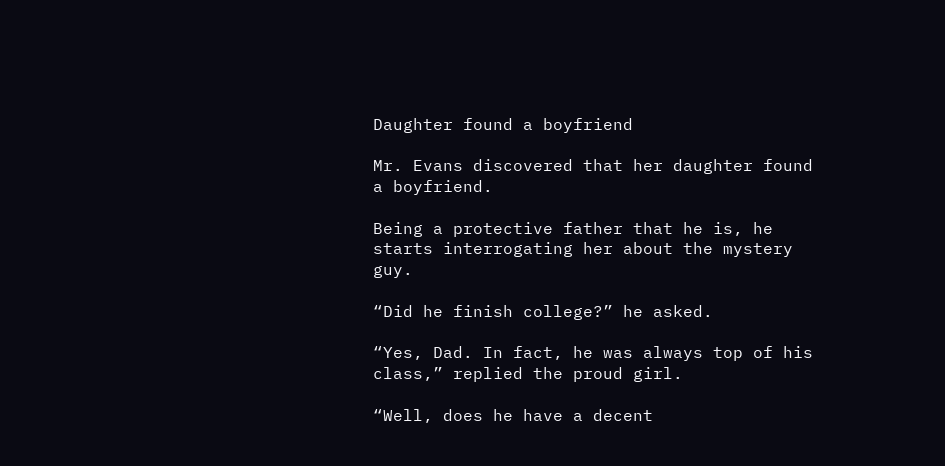Daughter found a boyfriend

Mr. Evans discovered that her daughter found a boyfriend.

Being a protective father that he is, he starts interrogating her about the mystery guy.

“Did he finish college?” he asked.

“Yes, Dad. In fact, he was always top of his class,” replied the proud girl.

“Well, does he have a decent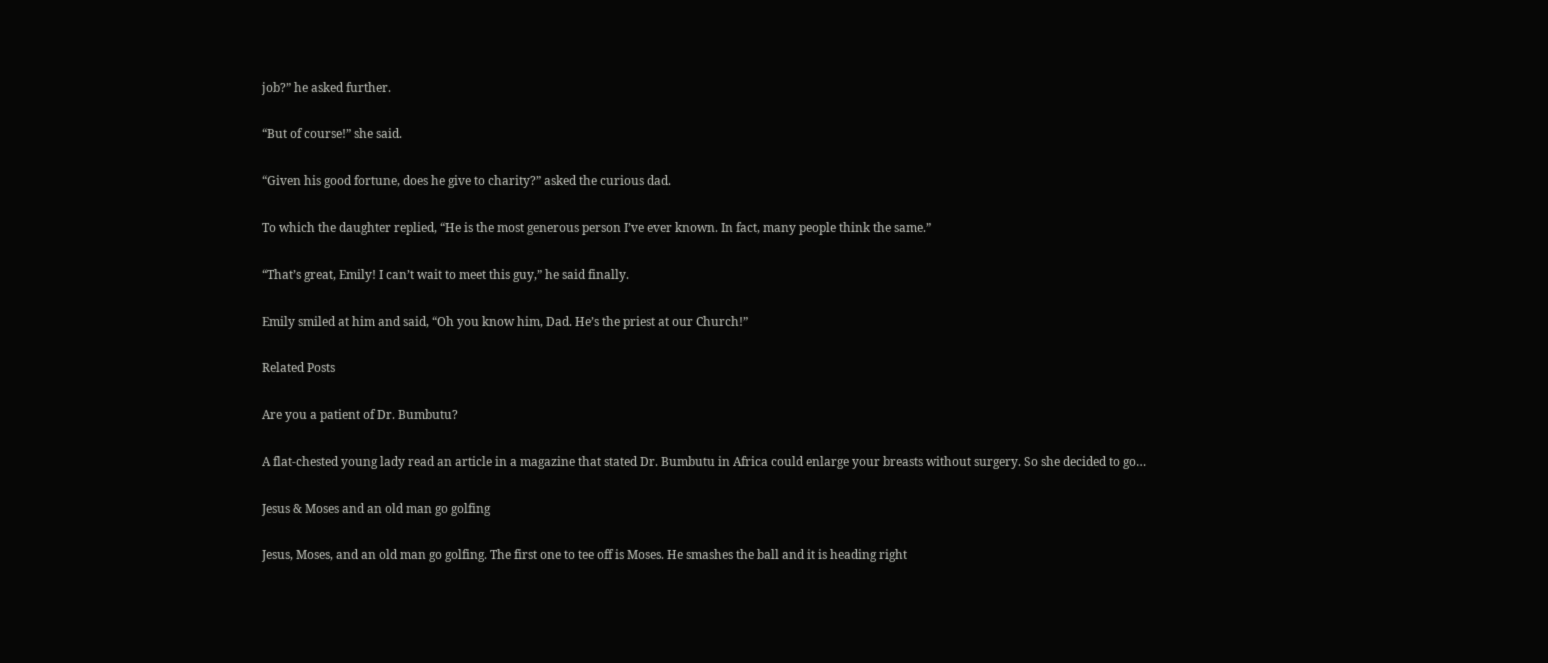job?” he asked further.

“But of course!” she said.

“Given his good fortune, does he give to charity?” asked the curious dad.

To which the daughter replied, “He is the most generous person I’ve ever known. In fact, many people think the same.”

“That’s great, Emily! I can’t wait to meet this guy,” he said finally.

Emily smiled at him and said, “Oh you know him, Dad. He’s the priest at our Church!”

Related Posts

Are you a patient of Dr. Bumbutu?

A flat-chested young lady read an article in a magazine that stated Dr. Bumbutu in Africa could enlarge your breasts without surgery. So she decided to go…

Jesus & Moses and an old man go golfing

Jesus, Moses, and an old man go golfing. The first one to tee off is Moses. He smashes the ball and it is heading right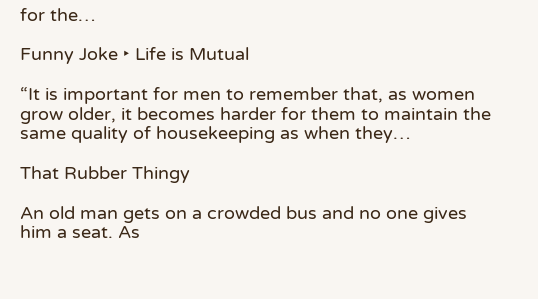for the…

Funny Joke ‣ Life is Mutual

“It is important for men to remember that, as women grow older, it becomes harder for them to maintain the same quality of housekeeping as when they…

That Rubber Thingy

An old man gets on a crowded bus and no one gives him a seat. As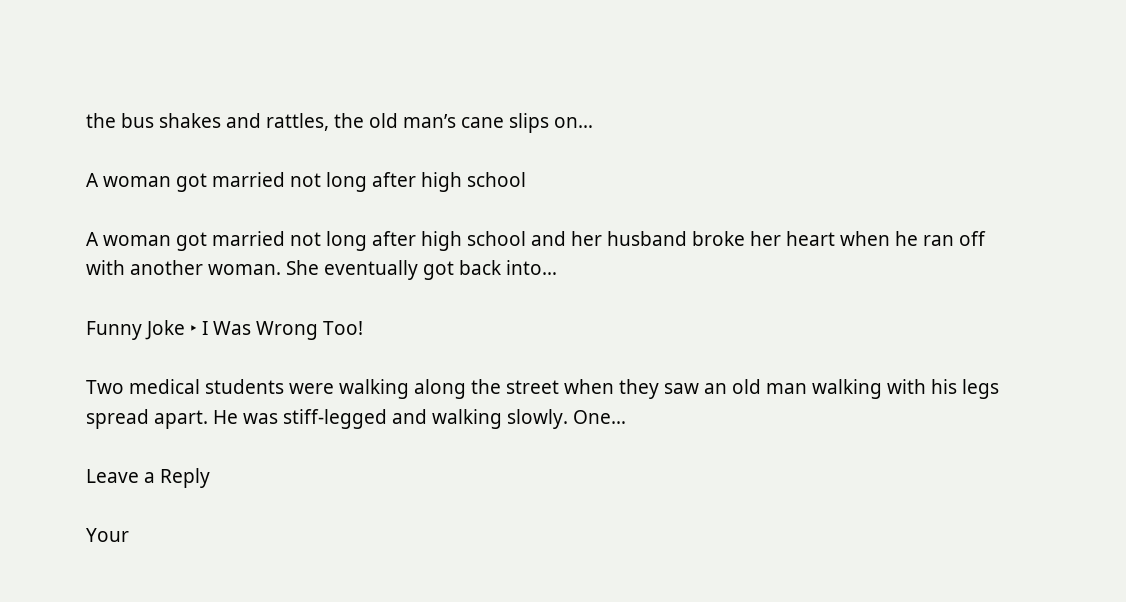the bus shakes and rattles, the old man’s cane slips on…

A woman got married not long after high school

A woman got married not long after high school and her husband broke her heart when he ran off with another woman. She eventually got back into…

Funny Joke ‣ I Was Wrong Too!

Two medical students were walking along the street when they saw an old man walking with his legs spread apart. He was stiff-legged and walking slowly. One…

Leave a Reply

Your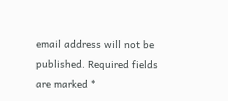email address will not be published. Required fields are marked *